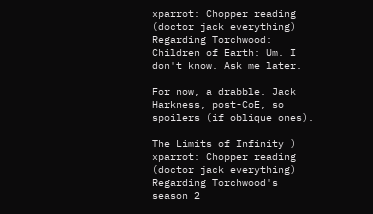xparrot: Chopper reading (doctor jack everything)
Regarding Torchwood: Children of Earth: Um. I don't know. Ask me later.

For now, a drabble. Jack Harkness, post-CoE, so spoilers (if oblique ones).

The Limits of Infinity )
xparrot: Chopper reading (doctor jack everything)
Regarding Torchwood's season 2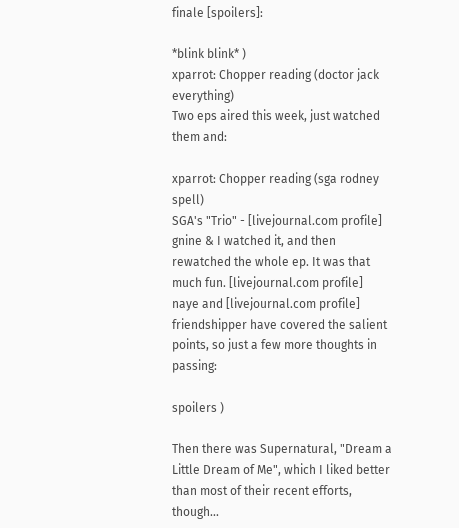finale [spoilers]:

*blink blink* )
xparrot: Chopper reading (doctor jack everything)
Two eps aired this week, just watched them and:

xparrot: Chopper reading (sga rodney spell)
SGA's "Trio" - [livejournal.com profile] gnine & I watched it, and then rewatched the whole ep. It was that much fun. [livejournal.com profile] naye and [livejournal.com profile] friendshipper have covered the salient points, so just a few more thoughts in passing:

spoilers )

Then there was Supernatural, "Dream a Little Dream of Me", which I liked better than most of their recent efforts, though...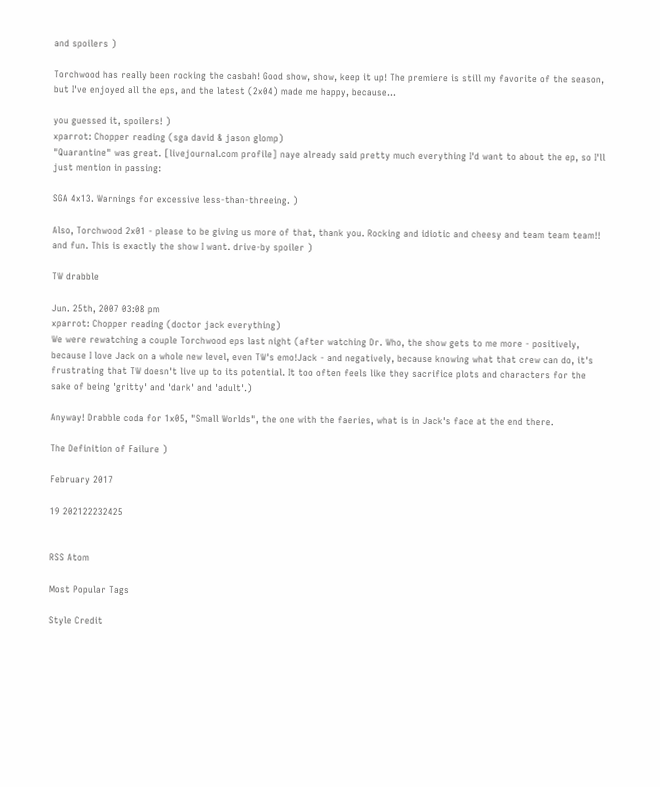and spoilers )

Torchwood has really been rocking the casbah! Good show, show, keep it up! The premiere is still my favorite of the season, but I've enjoyed all the eps, and the latest (2x04) made me happy, because...

you guessed it, spoilers! )
xparrot: Chopper reading (sga david & jason glomp)
"Quarantine" was great. [livejournal.com profile] naye already said pretty much everything I'd want to about the ep, so I'll just mention in passing:

SGA 4x13. Warnings for excessive less-than-threeing. )

Also, Torchwood 2x01 - please to be giving us more of that, thank you. Rocking and idiotic and cheesy and team team team!! and fun. This is exactly the show I want. drive-by spoiler )

TW drabble

Jun. 25th, 2007 03:08 pm
xparrot: Chopper reading (doctor jack everything)
We were rewatching a couple Torchwood eps last night (after watching Dr. Who, the show gets to me more - positively, because I love Jack on a whole new level, even TW's emo!Jack - and negatively, because knowing what that crew can do, it's frustrating that TW doesn't live up to its potential. It too often feels like they sacrifice plots and characters for the sake of being 'gritty' and 'dark' and 'adult'.)

Anyway! Drabble coda for 1x05, "Small Worlds", the one with the faeries, what is in Jack's face at the end there.

The Definition of Failure )

February 2017

19 202122232425


RSS Atom

Most Popular Tags

Style Credit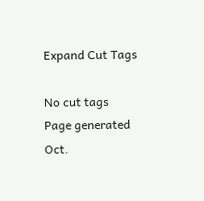Expand Cut Tags

No cut tags
Page generated Oct.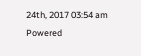24th, 2017 03:54 am
Powered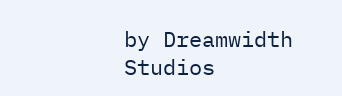by Dreamwidth Studios